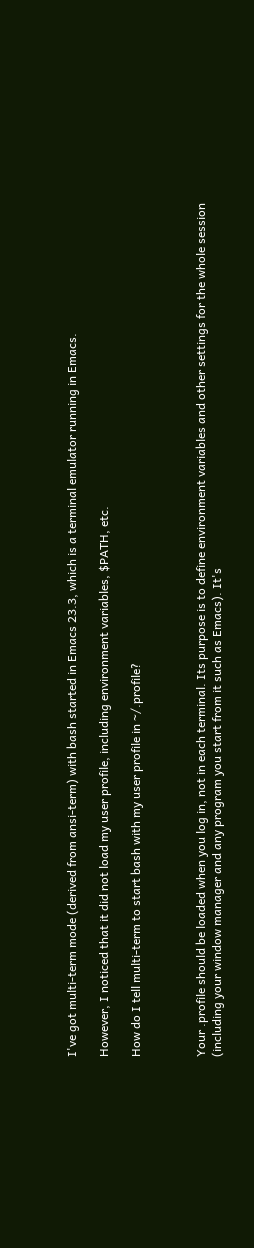I've got multi-term mode (derived from ansi-term) with bash started in Emacs 23.3, which is a terminal emulator running in Emacs.

However, I noticed that it did not load my user profile, including environment variables, $PATH, etc.

How do I tell multi-term to start bash with my user profile in ~/.profile?



Your .profile should be loaded when you log in, not in each terminal. Its purpose is to define environment variables and other settings for the whole session (including your window manager and any program you start from it such as Emacs). It's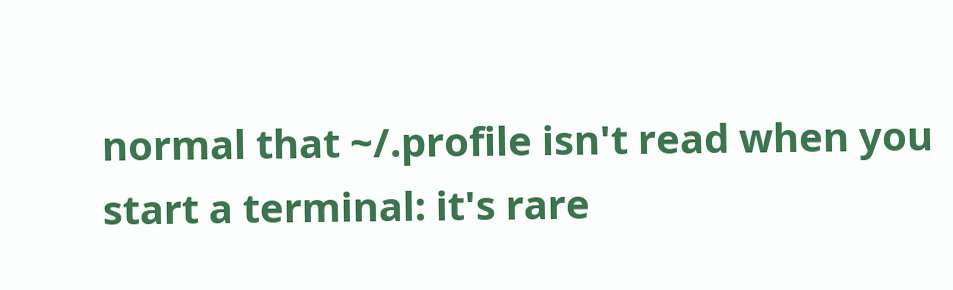normal that ~/.profile isn't read when you start a terminal: it's rare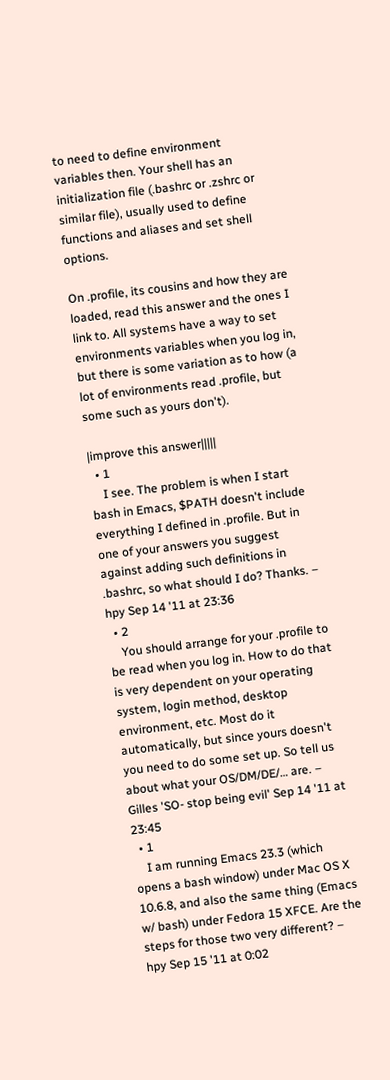to need to define environment variables then. Your shell has an initialization file (.bashrc or .zshrc or similar file), usually used to define functions and aliases and set shell options.

On .profile, its cousins and how they are loaded, read this answer and the ones I link to. All systems have a way to set environments variables when you log in, but there is some variation as to how (a lot of environments read .profile, but some such as yours don't).

|improve this answer|||||
  • 1
    I see. The problem is when I start bash in Emacs, $PATH doesn't include everything I defined in .profile. But in one of your answers you suggest against adding such definitions in .bashrc, so what should I do? Thanks. – hpy Sep 14 '11 at 23:36
  • 2
    You should arrange for your .profile to be read when you log in. How to do that is very dependent on your operating system, login method, desktop environment, etc. Most do it automatically, but since yours doesn't you need to do some set up. So tell us about what your OS/DM/DE/… are. – Gilles 'SO- stop being evil' Sep 14 '11 at 23:45
  • 1
    I am running Emacs 23.3 (which opens a bash window) under Mac OS X 10.6.8, and also the same thing (Emacs w/ bash) under Fedora 15 XFCE. Are the steps for those two very different? – hpy Sep 15 '11 at 0:02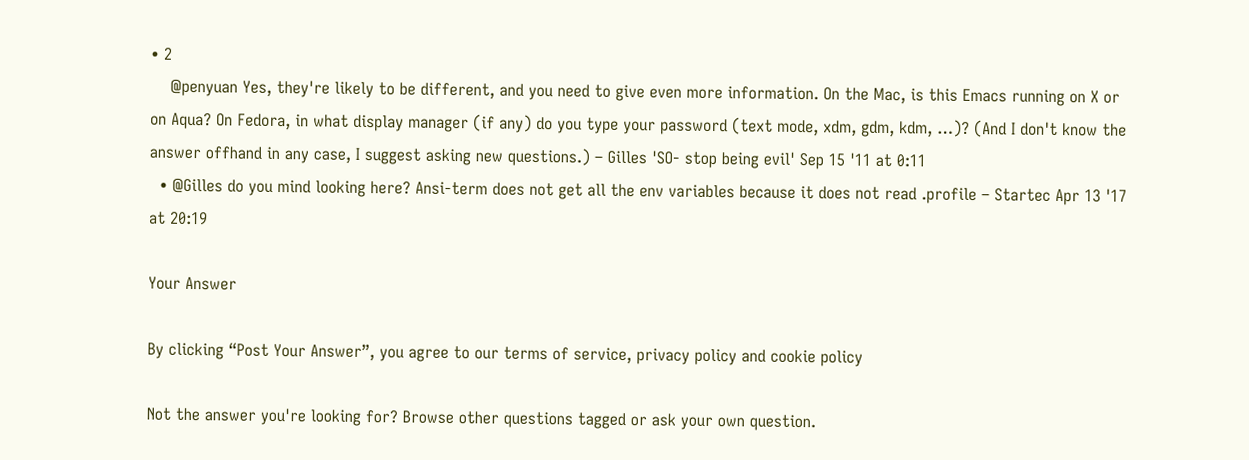• 2
    @penyuan Yes, they're likely to be different, and you need to give even more information. On the Mac, is this Emacs running on X or on Aqua? On Fedora, in what display manager (if any) do you type your password (text mode, xdm, gdm, kdm, …)? (And I don't know the answer offhand in any case, I suggest asking new questions.) – Gilles 'SO- stop being evil' Sep 15 '11 at 0:11
  • @Gilles do you mind looking here? Ansi-term does not get all the env variables because it does not read .profile – Startec Apr 13 '17 at 20:19

Your Answer

By clicking “Post Your Answer”, you agree to our terms of service, privacy policy and cookie policy

Not the answer you're looking for? Browse other questions tagged or ask your own question.